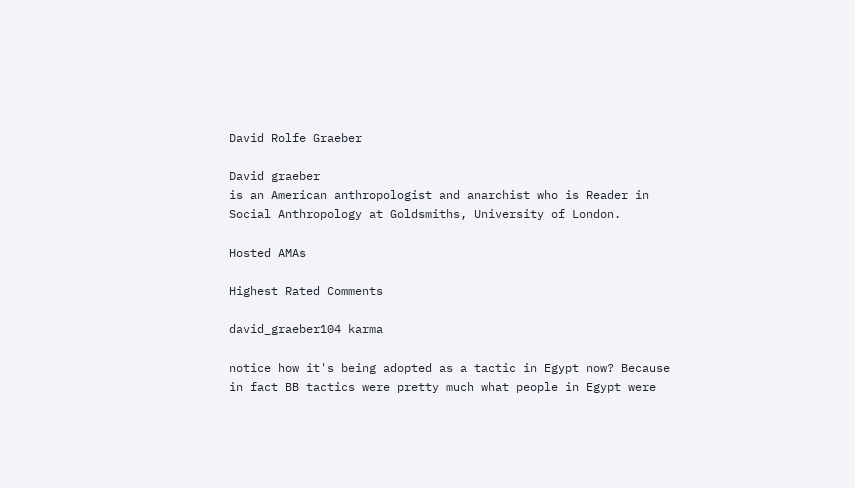David Rolfe Graeber

David graeber
is an American anthropologist and anarchist who is Reader in Social Anthropology at Goldsmiths, University of London.

Hosted AMAs

Highest Rated Comments

david_graeber104 karma

notice how it's being adopted as a tactic in Egypt now? Because in fact BB tactics were pretty much what people in Egypt were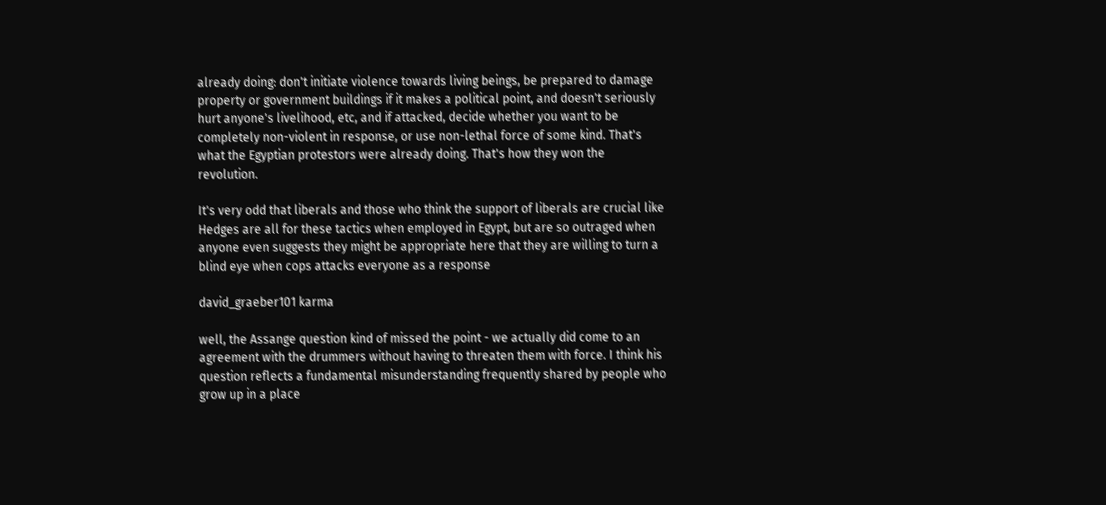already doing: don't initiate violence towards living beings, be prepared to damage property or government buildings if it makes a political point, and doesn't seriously hurt anyone's livelihood, etc, and if attacked, decide whether you want to be completely non-violent in response, or use non-lethal force of some kind. That's what the Egyptian protestors were already doing. That's how they won the revolution.

It's very odd that liberals and those who think the support of liberals are crucial like Hedges are all for these tactics when employed in Egypt, but are so outraged when anyone even suggests they might be appropriate here that they are willing to turn a blind eye when cops attacks everyone as a response

david_graeber101 karma

well, the Assange question kind of missed the point - we actually did come to an agreement with the drummers without having to threaten them with force. I think his question reflects a fundamental misunderstanding frequently shared by people who grow up in a place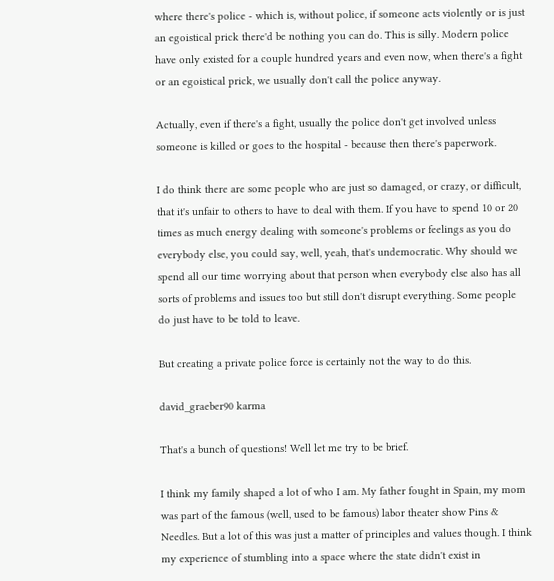where there's police - which is, without police, if someone acts violently or is just an egoistical prick there'd be nothing you can do. This is silly. Modern police have only existed for a couple hundred years and even now, when there's a fight or an egoistical prick, we usually don't call the police anyway.

Actually, even if there's a fight, usually the police don't get involved unless someone is killed or goes to the hospital - because then there's paperwork.

I do think there are some people who are just so damaged, or crazy, or difficult, that it's unfair to others to have to deal with them. If you have to spend 10 or 20 times as much energy dealing with someone's problems or feelings as you do everybody else, you could say, well, yeah, that's undemocratic. Why should we spend all our time worrying about that person when everybody else also has all sorts of problems and issues too but still don't disrupt everything. Some people do just have to be told to leave.

But creating a private police force is certainly not the way to do this.

david_graeber90 karma

That's a bunch of questions! Well let me try to be brief.

I think my family shaped a lot of who I am. My father fought in Spain, my mom was part of the famous (well, used to be famous) labor theater show Pins & Needles. But a lot of this was just a matter of principles and values though. I think my experience of stumbling into a space where the state didn't exist in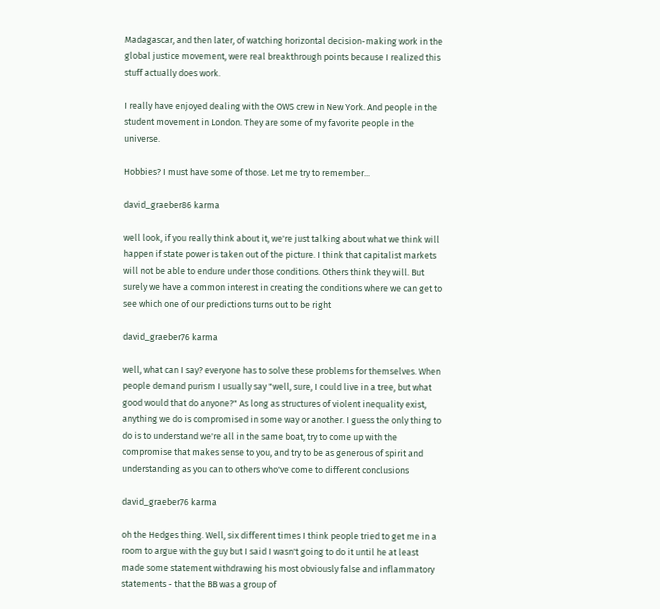Madagascar, and then later, of watching horizontal decision-making work in the global justice movement, were real breakthrough points because I realized this stuff actually does work.

I really have enjoyed dealing with the OWS crew in New York. And people in the student movement in London. They are some of my favorite people in the universe.

Hobbies? I must have some of those. Let me try to remember...

david_graeber86 karma

well look, if you really think about it, we're just talking about what we think will happen if state power is taken out of the picture. I think that capitalist markets will not be able to endure under those conditions. Others think they will. But surely we have a common interest in creating the conditions where we can get to see which one of our predictions turns out to be right

david_graeber76 karma

well, what can I say? everyone has to solve these problems for themselves. When people demand purism I usually say "well, sure, I could live in a tree, but what good would that do anyone?" As long as structures of violent inequality exist, anything we do is compromised in some way or another. I guess the only thing to do is to understand we're all in the same boat, try to come up with the compromise that makes sense to you, and try to be as generous of spirit and understanding as you can to others who've come to different conclusions

david_graeber76 karma

oh the Hedges thing. Well, six different times I think people tried to get me in a room to argue with the guy but I said I wasn't going to do it until he at least made some statement withdrawing his most obviously false and inflammatory statements - that the BB was a group of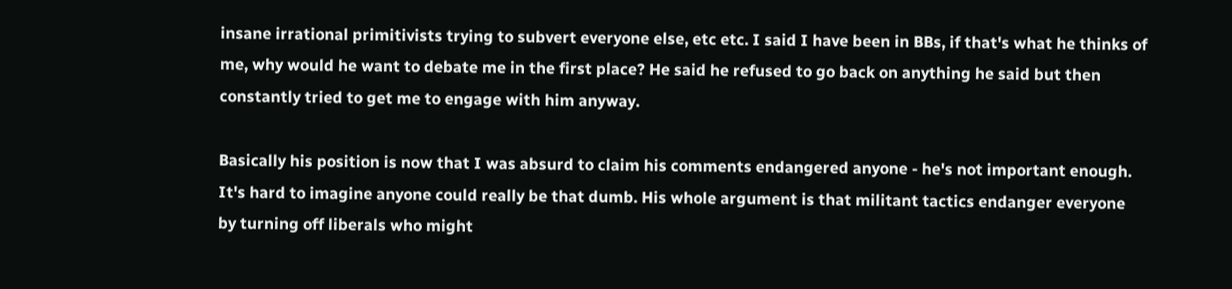insane irrational primitivists trying to subvert everyone else, etc etc. I said I have been in BBs, if that's what he thinks of me, why would he want to debate me in the first place? He said he refused to go back on anything he said but then constantly tried to get me to engage with him anyway.

Basically his position is now that I was absurd to claim his comments endangered anyone - he's not important enough. It's hard to imagine anyone could really be that dumb. His whole argument is that militant tactics endanger everyone by turning off liberals who might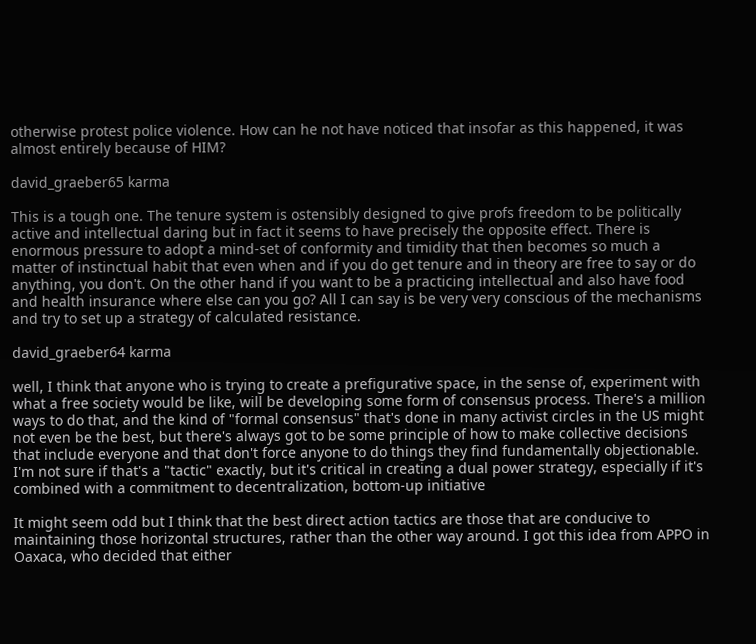otherwise protest police violence. How can he not have noticed that insofar as this happened, it was almost entirely because of HIM?

david_graeber65 karma

This is a tough one. The tenure system is ostensibly designed to give profs freedom to be politically active and intellectual daring but in fact it seems to have precisely the opposite effect. There is enormous pressure to adopt a mind-set of conformity and timidity that then becomes so much a matter of instinctual habit that even when and if you do get tenure and in theory are free to say or do anything, you don't. On the other hand if you want to be a practicing intellectual and also have food and health insurance where else can you go? All I can say is be very very conscious of the mechanisms and try to set up a strategy of calculated resistance.

david_graeber64 karma

well, I think that anyone who is trying to create a prefigurative space, in the sense of, experiment with what a free society would be like, will be developing some form of consensus process. There's a million ways to do that, and the kind of "formal consensus" that's done in many activist circles in the US might not even be the best, but there's always got to be some principle of how to make collective decisions that include everyone and that don't force anyone to do things they find fundamentally objectionable. I'm not sure if that's a "tactic" exactly, but it's critical in creating a dual power strategy, especially if it's combined with a commitment to decentralization, bottom-up initiative

It might seem odd but I think that the best direct action tactics are those that are conducive to maintaining those horizontal structures, rather than the other way around. I got this idea from APPO in Oaxaca, who decided that either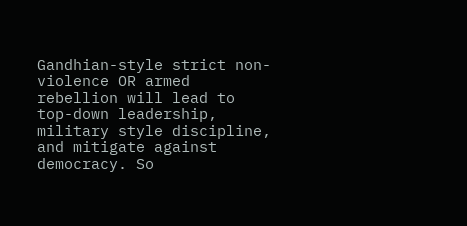Gandhian-style strict non-violence OR armed rebellion will lead to top-down leadership, military style discipline, and mitigate against democracy. So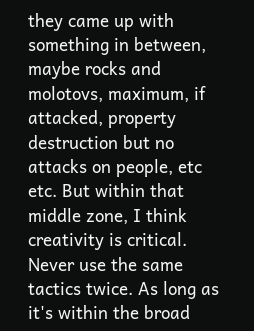they came up with something in between, maybe rocks and molotovs, maximum, if attacked, property destruction but no attacks on people, etc etc. But within that middle zone, I think creativity is critical. Never use the same tactics twice. As long as it's within the broad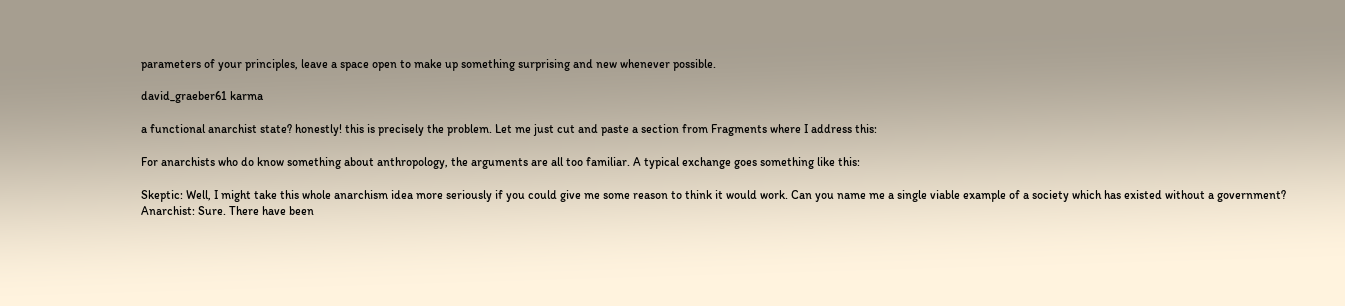parameters of your principles, leave a space open to make up something surprising and new whenever possible.

david_graeber61 karma

a functional anarchist state? honestly! this is precisely the problem. Let me just cut and paste a section from Fragments where I address this:

For anarchists who do know something about anthropology, the arguments are all too familiar. A typical exchange goes something like this:

Skeptic: Well, I might take this whole anarchism idea more seriously if you could give me some reason to think it would work. Can you name me a single viable example of a society which has existed without a government?
Anarchist: Sure. There have been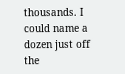thousands. I could name a dozen just off the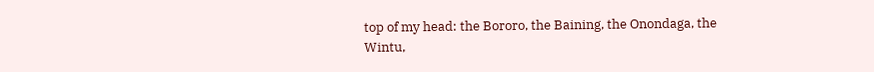top of my head: the Bororo, the Baining, the Onondaga, the Wintu,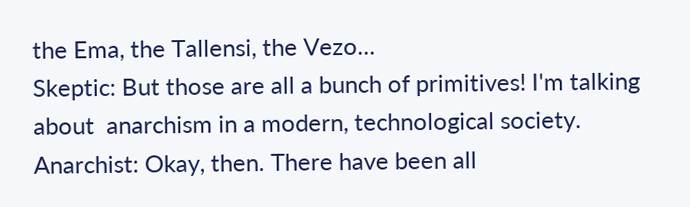the Ema, the Tallensi, the Vezo...
Skeptic: But those are all a bunch of primitives! I'm talking about  anarchism in a modern, technological society.
Anarchist: Okay, then. There have been all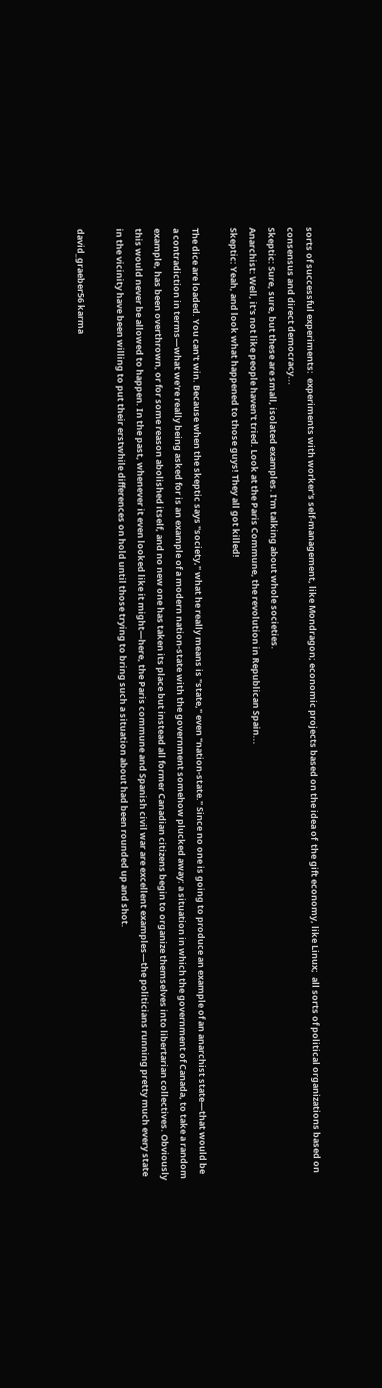sorts of successful experiments:  experiments with worker's self-management, like Mondragon; economic projects based on the idea of  the gift economy, like Linux;  all sorts of political organizations based on consensus and direct democracy...
Skeptic: Sure, sure, but these are small, isolated examples. I'm talking about whole societies.
Anarchist: Well, it's not like people haven't tried. Look at the Paris Commune, the revolution in Republican Spain...
Skeptic: Yeah, and look what happened to those guys! They all got killed!

The dice are loaded. You can't win. Because when the skeptic says "society," what he really means is "state," even "nation-state." Since no one is going to produce an example of an anarchist state—that would be a contradiction in terms—what we're really being asked for is an example of a modern nation-state with the government somehow plucked away: a situation in which the government of Canada, to take a random example, has been overthrown, or for some reason abolished itself, and no new one has taken its place but instead all former Canadian citizens begin to organize themselves into libertarian collectives. Obviously this would never be allowed to happen. In the past, whenever it even looked like it might—here, the Paris commune and Spanish civil war are excellent examples—the politicians running pretty much every state in the vicinity have been willing to put their erstwhile differences on hold until those trying to bring such a situation about had been rounded up and shot.

david_graeber56 karma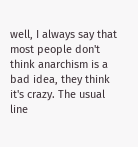well, I always say that most people don't think anarchism is a bad idea, they think it's crazy. The usual line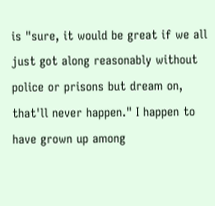is "sure, it would be great if we all just got along reasonably without police or prisons but dream on, that'll never happen." I happen to have grown up among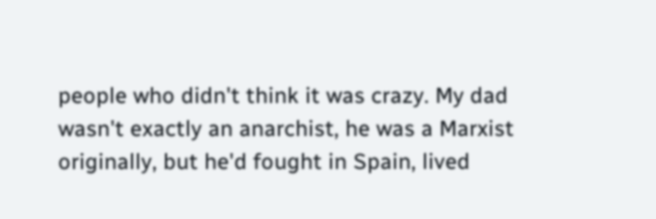people who didn't think it was crazy. My dad wasn't exactly an anarchist, he was a Marxist originally, but he'd fought in Spain, lived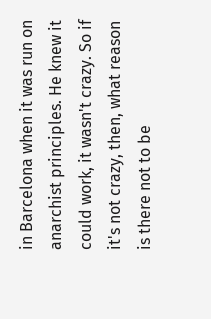in Barcelona when it was run on anarchist principles. He knew it could work, it wasn't crazy. So if it's not crazy, then, what reason is there not to be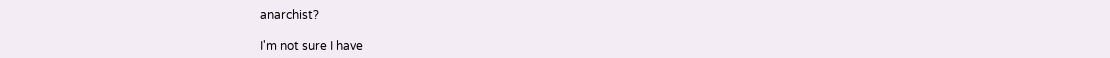anarchist?

I'm not sure I have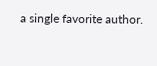a single favorite author.